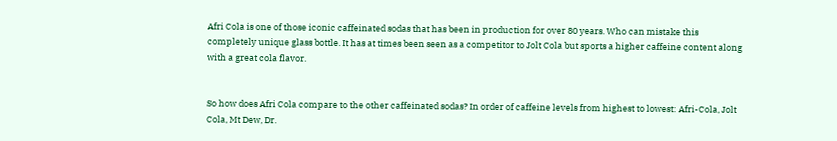Afri Cola is one of those iconic caffeinated sodas that has been in production for over 80 years. Who can mistake this completely unique glass bottle. It has at times been seen as a competitor to Jolt Cola but sports a higher caffeine content along with a great cola flavor.


So how does Afri Cola compare to the other caffeinated sodas? In order of caffeine levels from highest to lowest: Afri-Cola, Jolt Cola, Mt Dew, Dr.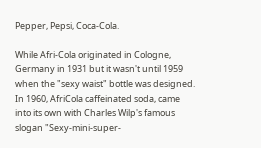Pepper, Pepsi, Coca-Cola.

While Afri-Cola originated in Cologne, Germany in 1931 but it wasn't until 1959 when the "sexy waist" bottle was designed.  In 1960, AfriCola caffeinated soda, came into its own with Charles Wilp's famous slogan "Sexy-mini-super-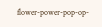flower-power-pop-op-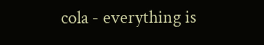cola - everything is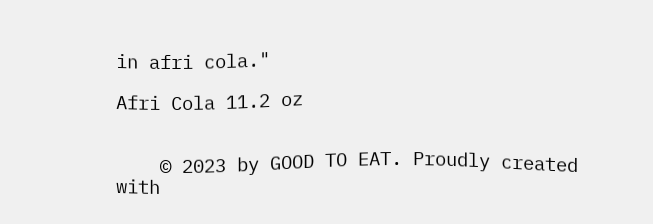in afri cola."

Afri Cola 11.2 oz


    © 2023 by GOOD TO EAT. Proudly created with